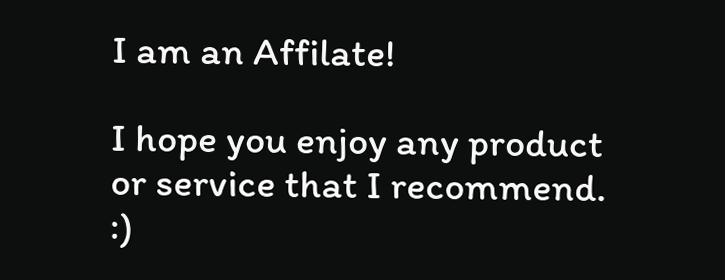I am an Affilate!

I hope you enjoy any product or service that I recommend. :)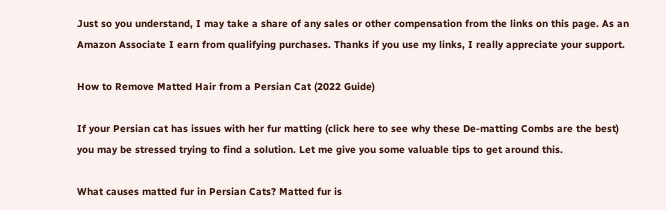Just so you understand, I may take a share of any sales or other compensation from the links on this page. As an Amazon Associate I earn from qualifying purchases. Thanks if you use my links, I really appreciate your support.

How to Remove Matted Hair from a Persian Cat (2022 Guide)

If your Persian cat has issues with her fur matting (click here to see why these De-matting Combs are the best) you may be stressed trying to find a solution. Let me give you some valuable tips to get around this.

What causes matted fur in Persian Cats? Matted fur is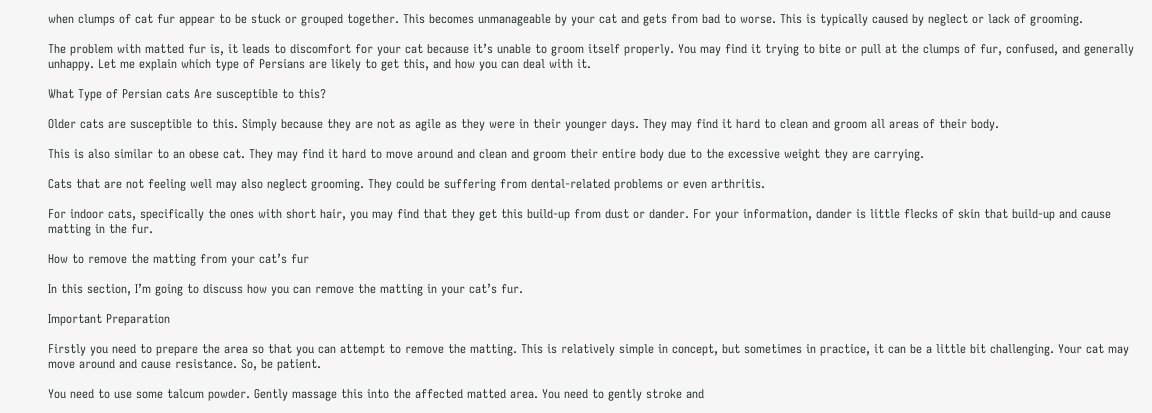when clumps of cat fur appear to be stuck or grouped together. This becomes unmanageable by your cat and gets from bad to worse. This is typically caused by neglect or lack of grooming.

The problem with matted fur is, it leads to discomfort for your cat because it’s unable to groom itself properly. You may find it trying to bite or pull at the clumps of fur, confused, and generally unhappy. Let me explain which type of Persians are likely to get this, and how you can deal with it.

What Type of Persian cats Are susceptible to this?

Older cats are susceptible to this. Simply because they are not as agile as they were in their younger days. They may find it hard to clean and groom all areas of their body.

This is also similar to an obese cat. They may find it hard to move around and clean and groom their entire body due to the excessive weight they are carrying.

Cats that are not feeling well may also neglect grooming. They could be suffering from dental-related problems or even arthritis.

For indoor cats, specifically the ones with short hair, you may find that they get this build-up from dust or dander. For your information, dander is little flecks of skin that build-up and cause matting in the fur.

How to remove the matting from your cat’s fur

In this section, I’m going to discuss how you can remove the matting in your cat’s fur.

Important Preparation

Firstly you need to prepare the area so that you can attempt to remove the matting. This is relatively simple in concept, but sometimes in practice, it can be a little bit challenging. Your cat may move around and cause resistance. So, be patient.

You need to use some talcum powder. Gently massage this into the affected matted area. You need to gently stroke and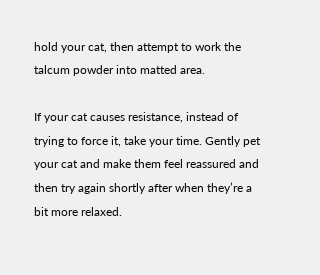hold your cat, then attempt to work the talcum powder into matted area.

If your cat causes resistance, instead of trying to force it, take your time. Gently pet your cat and make them feel reassured and then try again shortly after when they’re a bit more relaxed.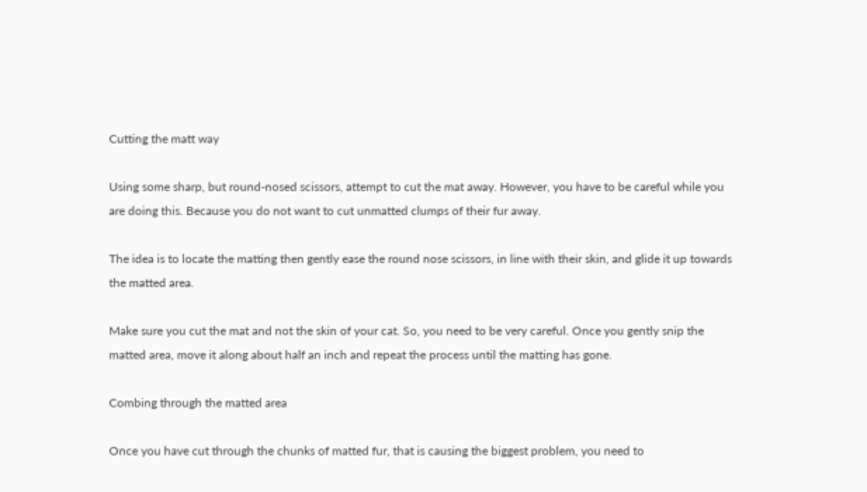Cutting the matt way

Using some sharp, but round-nosed scissors, attempt to cut the mat away. However, you have to be careful while you are doing this. Because you do not want to cut unmatted clumps of their fur away.

The idea is to locate the matting then gently ease the round nose scissors, in line with their skin, and glide it up towards the matted area.

Make sure you cut the mat and not the skin of your cat. So, you need to be very careful. Once you gently snip the matted area, move it along about half an inch and repeat the process until the matting has gone.

Combing through the matted area

Once you have cut through the chunks of matted fur, that is causing the biggest problem, you need to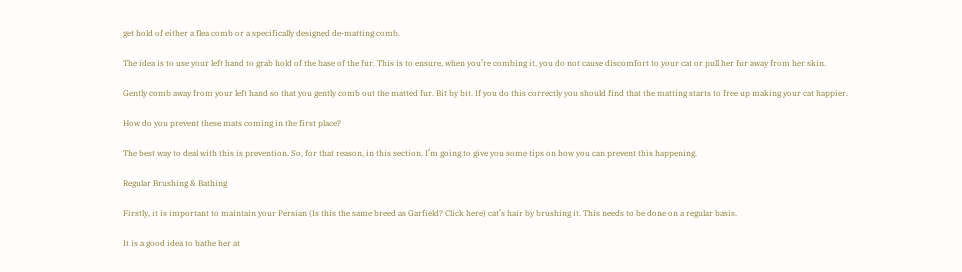get hold of either a flea comb or a specifically designed de-matting comb.

The idea is to use your left hand to grab hold of the base of the fur. This is to ensure, when you’re combing it, you do not cause discomfort to your cat or pull her fur away from her skin.

Gently comb away from your left hand so that you gently comb out the matted fur. Bit by bit. If you do this correctly you should find that the matting starts to free up making your cat happier.

How do you prevent these mats coming in the first place?

The best way to deal with this is prevention. So, for that reason, in this section, I’m going to give you some tips on how you can prevent this happening.

Regular Brushing & Bathing

Firstly, it is important to maintain your Persian (Is this the same breed as Garfield? Click here) cat’s hair by brushing it. This needs to be done on a regular basis.

It is a good idea to bathe her at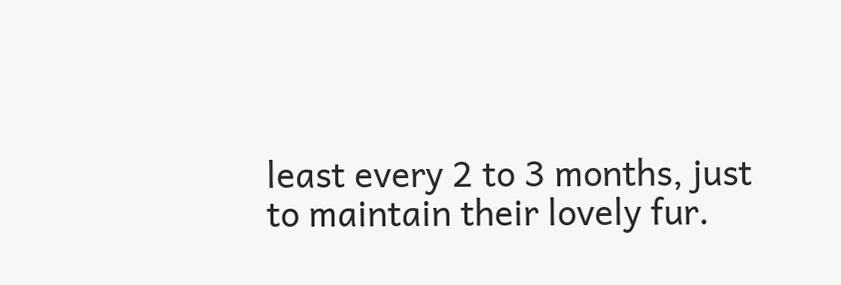least every 2 to 3 months, just to maintain their lovely fur.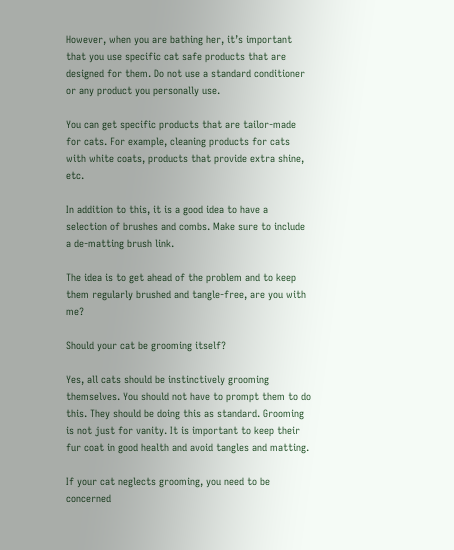However, when you are bathing her, it’s important that you use specific cat safe products that are designed for them. Do not use a standard conditioner or any product you personally use.

You can get specific products that are tailor-made for cats. For example, cleaning products for cats with white coats, products that provide extra shine, etc.

In addition to this, it is a good idea to have a selection of brushes and combs. Make sure to include a de-matting brush link.

The idea is to get ahead of the problem and to keep them regularly brushed and tangle-free, are you with me?

Should your cat be grooming itself?

Yes, all cats should be instinctively grooming themselves. You should not have to prompt them to do this. They should be doing this as standard. Grooming is not just for vanity. It is important to keep their fur coat in good health and avoid tangles and matting.

If your cat neglects grooming, you need to be concerned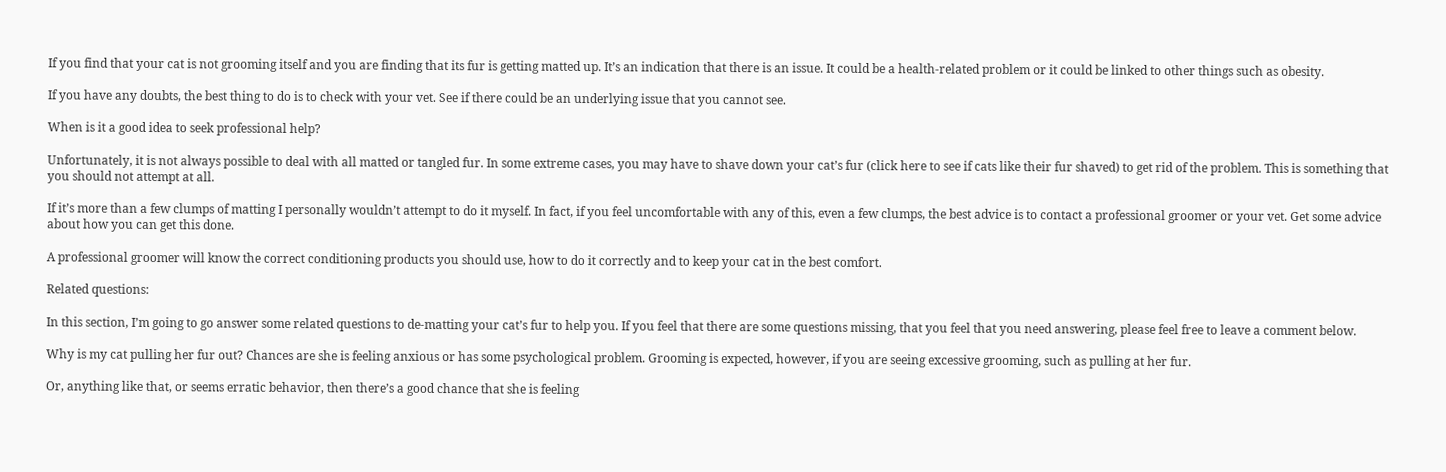If you find that your cat is not grooming itself and you are finding that its fur is getting matted up. It’s an indication that there is an issue. It could be a health-related problem or it could be linked to other things such as obesity.

If you have any doubts, the best thing to do is to check with your vet. See if there could be an underlying issue that you cannot see.

When is it a good idea to seek professional help?

Unfortunately, it is not always possible to deal with all matted or tangled fur. In some extreme cases, you may have to shave down your cat’s fur (click here to see if cats like their fur shaved) to get rid of the problem. This is something that you should not attempt at all.

If it’s more than a few clumps of matting I personally wouldn’t attempt to do it myself. In fact, if you feel uncomfortable with any of this, even a few clumps, the best advice is to contact a professional groomer or your vet. Get some advice about how you can get this done.

A professional groomer will know the correct conditioning products you should use, how to do it correctly and to keep your cat in the best comfort.

Related questions:

In this section, I’m going to go answer some related questions to de-matting your cat’s fur to help you. If you feel that there are some questions missing, that you feel that you need answering, please feel free to leave a comment below.

Why is my cat pulling her fur out? Chances are she is feeling anxious or has some psychological problem. Grooming is expected, however, if you are seeing excessive grooming, such as pulling at her fur.

Or, anything like that, or seems erratic behavior, then there’s a good chance that she is feeling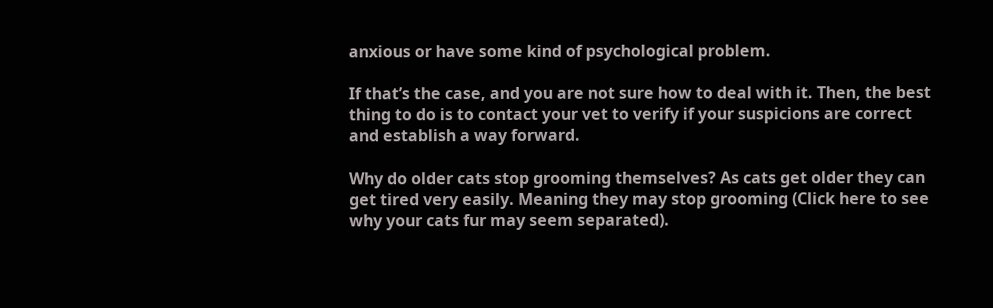anxious or have some kind of psychological problem.

If that’s the case, and you are not sure how to deal with it. Then, the best thing to do is to contact your vet to verify if your suspicions are correct and establish a way forward.

Why do older cats stop grooming themselves? As cats get older they can get tired very easily. Meaning they may stop grooming (Click here to see why your cats fur may seem separated).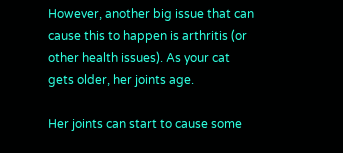However, another big issue that can cause this to happen is arthritis (or other health issues). As your cat gets older, her joints age.

Her joints can start to cause some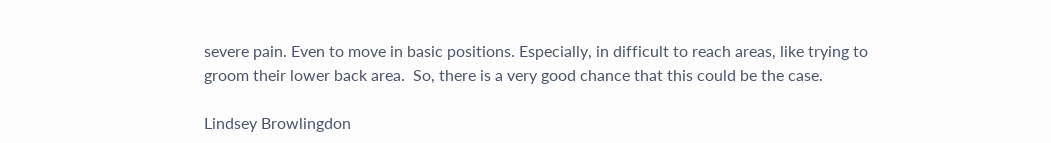severe pain. Even to move in basic positions. Especially, in difficult to reach areas, like trying to groom their lower back area.  So, there is a very good chance that this could be the case.

Lindsey Browlingdon